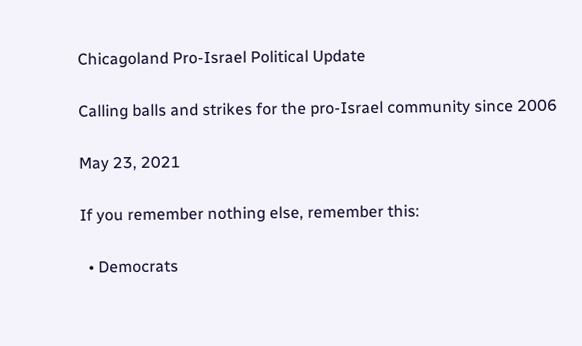Chicagoland Pro-Israel Political Update

Calling balls and strikes for the pro-Israel community since 2006

May 23, 2021

If you remember nothing else, remember this:

  • Democrats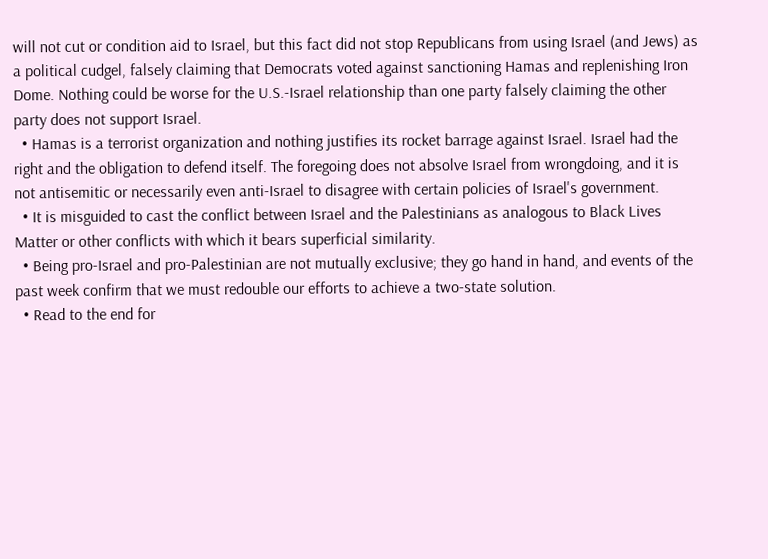will not cut or condition aid to Israel, but this fact did not stop Republicans from using Israel (and Jews) as a political cudgel, falsely claiming that Democrats voted against sanctioning Hamas and replenishing Iron Dome. Nothing could be worse for the U.S.-Israel relationship than one party falsely claiming the other party does not support Israel.
  • Hamas is a terrorist organization and nothing justifies its rocket barrage against Israel. Israel had the right and the obligation to defend itself. The foregoing does not absolve Israel from wrongdoing, and it is not antisemitic or necessarily even anti-Israel to disagree with certain policies of Israel's government.
  • It is misguided to cast the conflict between Israel and the Palestinians as analogous to Black Lives Matter or other conflicts with which it bears superficial similarity.
  • Being pro-Israel and pro-Palestinian are not mutually exclusive; they go hand in hand, and events of the past week confirm that we must redouble our efforts to achieve a two-state solution.
  • Read to the end for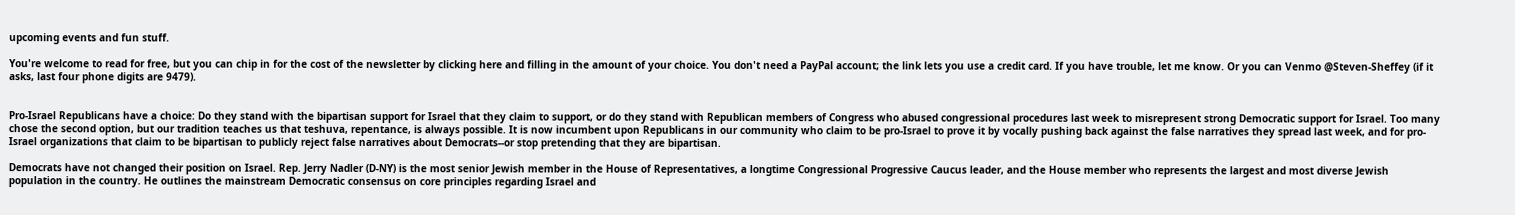upcoming events and fun stuff.

You're welcome to read for free, but you can chip in for the cost of the newsletter by clicking here and filling in the amount of your choice. You don't need a PayPal account; the link lets you use a credit card. If you have trouble, let me know. Or you can Venmo @Steven-Sheffey (if it asks, last four phone digits are 9479).


Pro-Israel Republicans have a choice: Do they stand with the bipartisan support for Israel that they claim to support, or do they stand with Republican members of Congress who abused congressional procedures last week to misrepresent strong Democratic support for Israel. Too many chose the second option, but our tradition teaches us that teshuva, repentance, is always possible. It is now incumbent upon Republicans in our community who claim to be pro-Israel to prove it by vocally pushing back against the false narratives they spread last week, and for pro-Israel organizations that claim to be bipartisan to publicly reject false narratives about Democrats--or stop pretending that they are bipartisan.

Democrats have not changed their position on Israel. Rep. Jerry Nadler (D-NY) is the most senior Jewish member in the House of Representatives, a longtime Congressional Progressive Caucus leader, and the House member who represents the largest and most diverse Jewish population in the country. He outlines the mainstream Democratic consensus on core principles regarding Israel and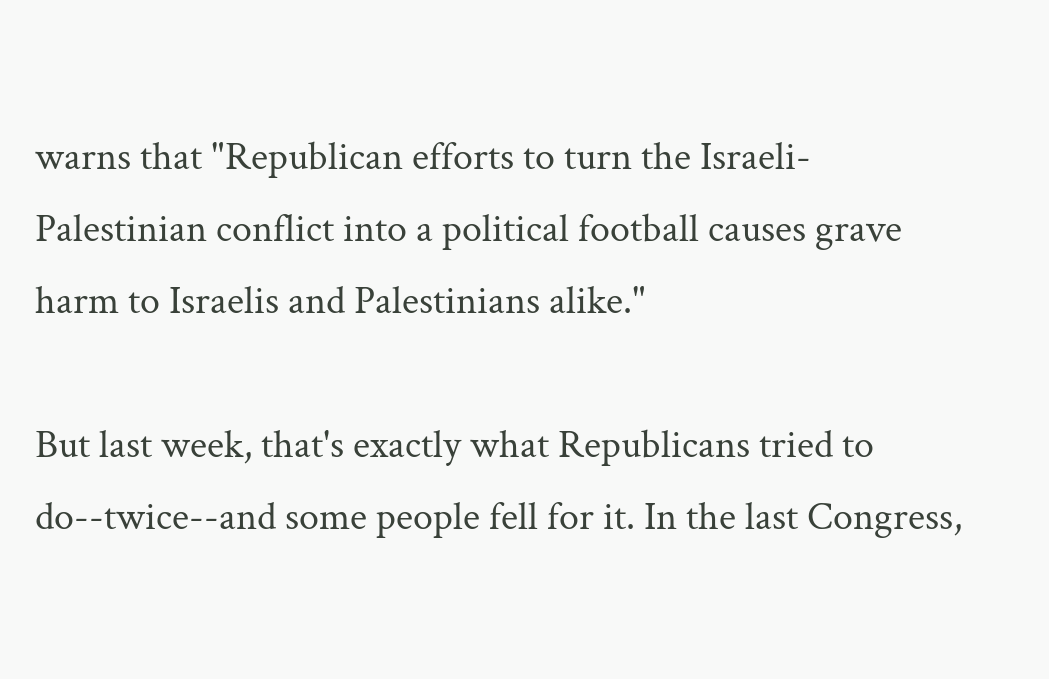warns that "Republican efforts to turn the Israeli-Palestinian conflict into a political football causes grave harm to Israelis and Palestinians alike."

But last week, that's exactly what Republicans tried to do--twice--and some people fell for it. In the last Congress,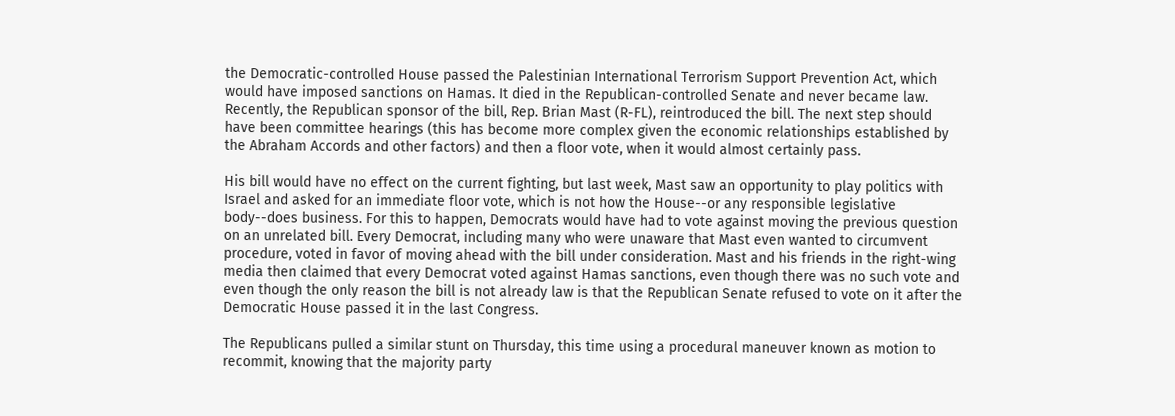the Democratic-controlled House passed the Palestinian International Terrorism Support Prevention Act, which would have imposed sanctions on Hamas. It died in the Republican-controlled Senate and never became law. Recently, the Republican sponsor of the bill, Rep. Brian Mast (R-FL), reintroduced the bill. The next step should have been committee hearings (this has become more complex given the economic relationships established by the Abraham Accords and other factors) and then a floor vote, when it would almost certainly pass.

His bill would have no effect on the current fighting, but last week, Mast saw an opportunity to play politics with Israel and asked for an immediate floor vote, which is not how the House--or any responsible legislative body--does business. For this to happen, Democrats would have had to vote against moving the previous question on an unrelated bill. Every Democrat, including many who were unaware that Mast even wanted to circumvent procedure, voted in favor of moving ahead with the bill under consideration. Mast and his friends in the right-wing media then claimed that every Democrat voted against Hamas sanctions, even though there was no such vote and even though the only reason the bill is not already law is that the Republican Senate refused to vote on it after the Democratic House passed it in the last Congress.

The Republicans pulled a similar stunt on Thursday, this time using a procedural maneuver known as motion to recommit, knowing that the majority party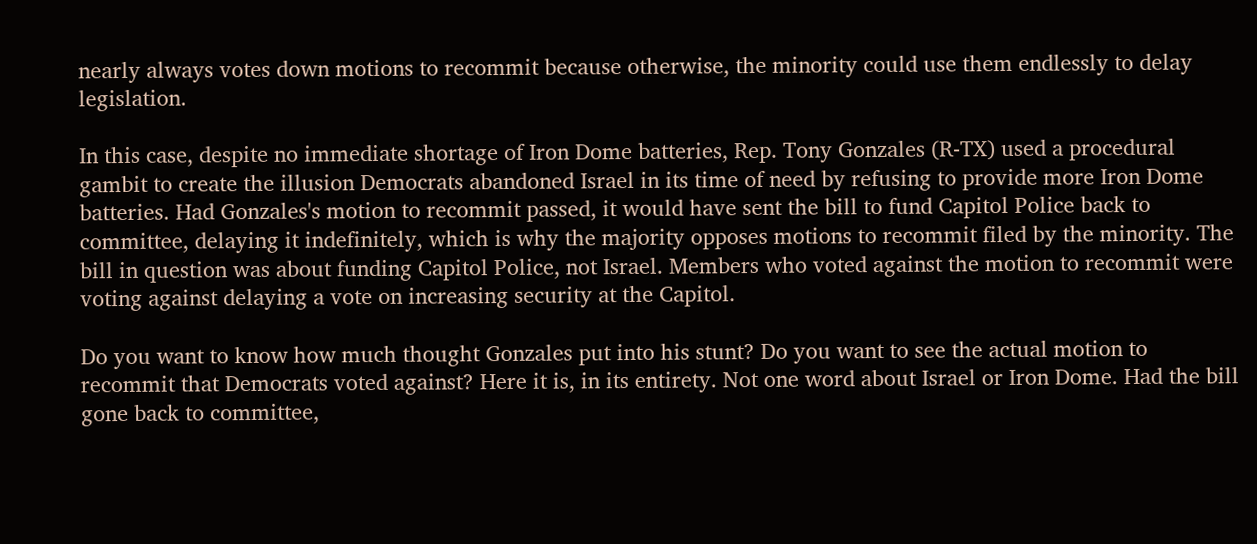nearly always votes down motions to recommit because otherwise, the minority could use them endlessly to delay legislation.

In this case, despite no immediate shortage of Iron Dome batteries, Rep. Tony Gonzales (R-TX) used a procedural gambit to create the illusion Democrats abandoned Israel in its time of need by refusing to provide more Iron Dome batteries. Had Gonzales's motion to recommit passed, it would have sent the bill to fund Capitol Police back to committee, delaying it indefinitely, which is why the majority opposes motions to recommit filed by the minority. The bill in question was about funding Capitol Police, not Israel. Members who voted against the motion to recommit were voting against delaying a vote on increasing security at the Capitol.

Do you want to know how much thought Gonzales put into his stunt? Do you want to see the actual motion to recommit that Democrats voted against? Here it is, in its entirety. Not one word about Israel or Iron Dome. Had the bill gone back to committee,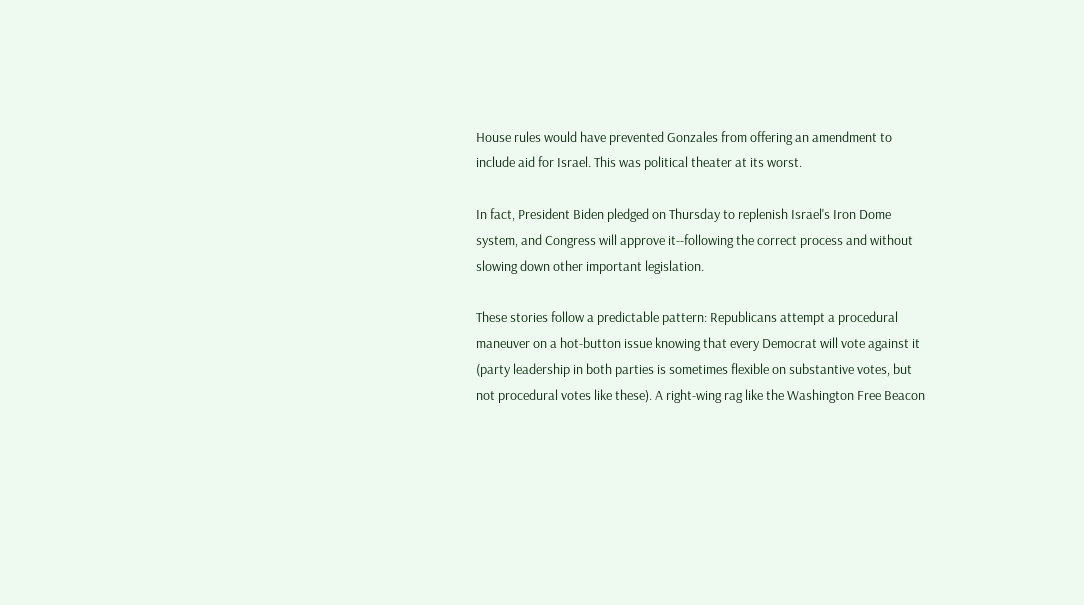House rules would have prevented Gonzales from offering an amendment to include aid for Israel. This was political theater at its worst.

In fact, President Biden pledged on Thursday to replenish Israel's Iron Dome system, and Congress will approve it--following the correct process and without slowing down other important legislation.

These stories follow a predictable pattern: Republicans attempt a procedural maneuver on a hot-button issue knowing that every Democrat will vote against it (party leadership in both parties is sometimes flexible on substantive votes, but not procedural votes like these). A right-wing rag like the Washington Free Beacon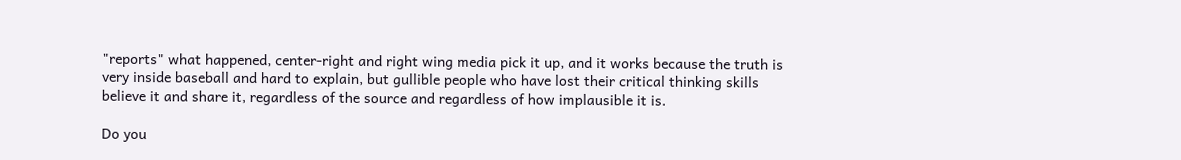"reports" what happened, center-right and right wing media pick it up, and it works because the truth is very inside baseball and hard to explain, but gullible people who have lost their critical thinking skills believe it and share it, regardless of the source and regardless of how implausible it is.

Do you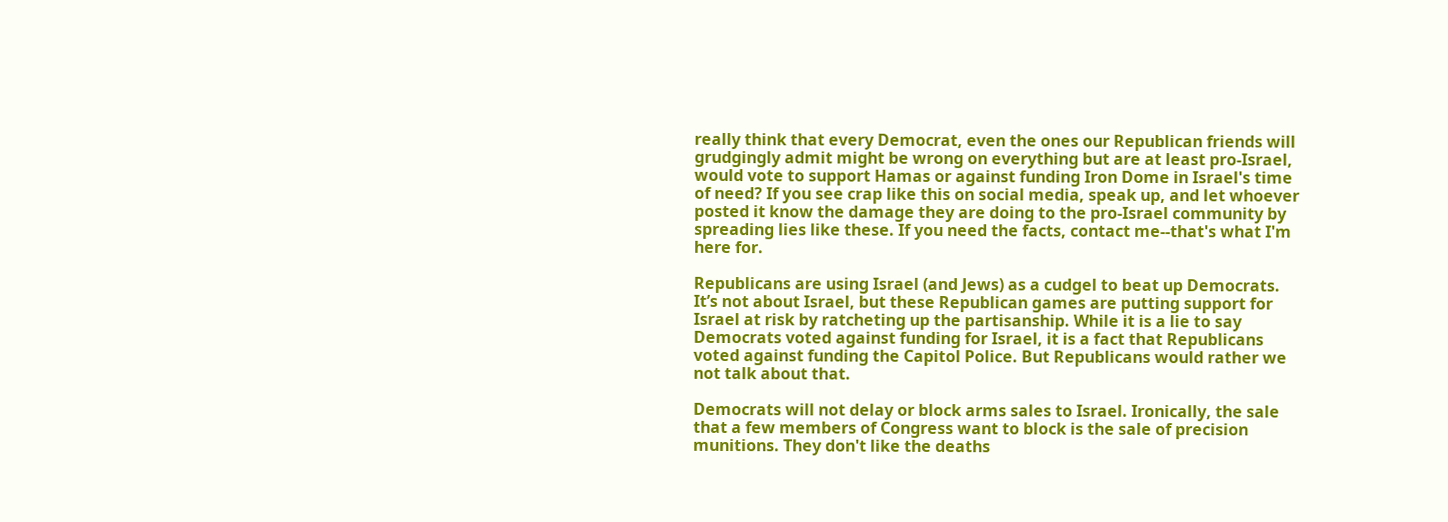really think that every Democrat, even the ones our Republican friends will grudgingly admit might be wrong on everything but are at least pro-Israel, would vote to support Hamas or against funding Iron Dome in Israel's time of need? If you see crap like this on social media, speak up, and let whoever posted it know the damage they are doing to the pro-Israel community by spreading lies like these. If you need the facts, contact me--that's what I'm here for.

Republicans are using Israel (and Jews) as a cudgel to beat up Democrats. It’s not about Israel, but these Republican games are putting support for Israel at risk by ratcheting up the partisanship. While it is a lie to say Democrats voted against funding for Israel, it is a fact that Republicans voted against funding the Capitol Police. But Republicans would rather we not talk about that.

Democrats will not delay or block arms sales to Israel. Ironically, the sale that a few members of Congress want to block is the sale of precision munitions. They don't like the deaths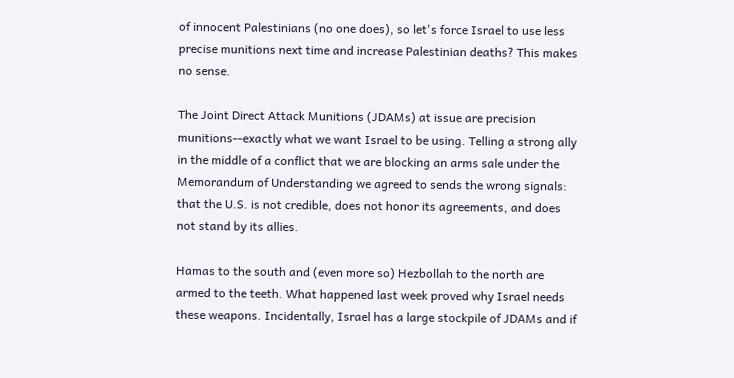of innocent Palestinians (no one does), so let's force Israel to use less precise munitions next time and increase Palestinian deaths? This makes no sense.

The Joint Direct Attack Munitions (JDAMs) at issue are precision munitions--exactly what we want Israel to be using. Telling a strong ally in the middle of a conflict that we are blocking an arms sale under the Memorandum of Understanding we agreed to sends the wrong signals: that the U.S. is not credible, does not honor its agreements, and does not stand by its allies.

Hamas to the south and (even more so) Hezbollah to the north are armed to the teeth. What happened last week proved why Israel needs these weapons. Incidentally, Israel has a large stockpile of JDAMs and if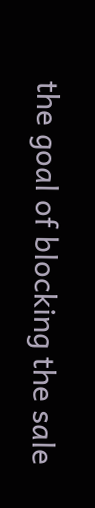the goal of blocking the sale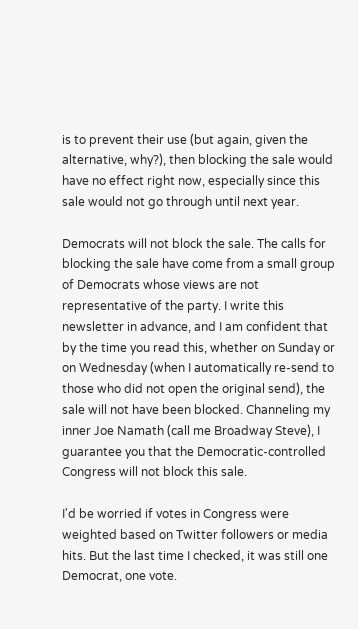is to prevent their use (but again, given the alternative, why?), then blocking the sale would have no effect right now, especially since this sale would not go through until next year.

Democrats will not block the sale. The calls for blocking the sale have come from a small group of Democrats whose views are not representative of the party. I write this newsletter in advance, and I am confident that by the time you read this, whether on Sunday or on Wednesday (when I automatically re-send to those who did not open the original send), the sale will not have been blocked. Channeling my inner Joe Namath (call me Broadway Steve), I guarantee you that the Democratic-controlled Congress will not block this sale.

I'd be worried if votes in Congress were weighted based on Twitter followers or media hits. But the last time I checked, it was still one Democrat, one vote.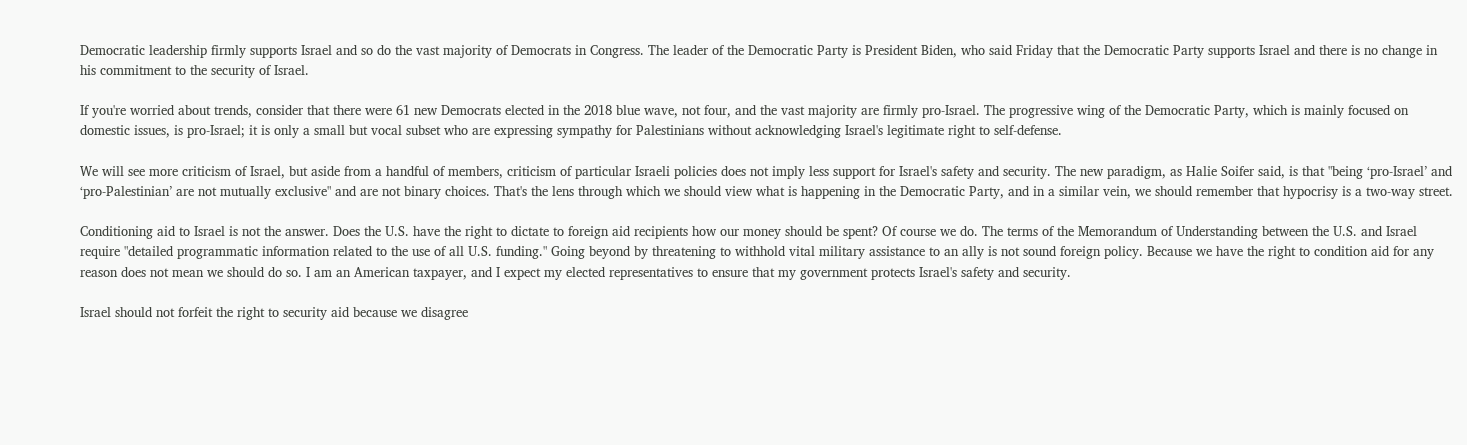Democratic leadership firmly supports Israel and so do the vast majority of Democrats in Congress. The leader of the Democratic Party is President Biden, who said Friday that the Democratic Party supports Israel and there is no change in his commitment to the security of Israel.

If you're worried about trends, consider that there were 61 new Democrats elected in the 2018 blue wave, not four, and the vast majority are firmly pro-Israel. The progressive wing of the Democratic Party, which is mainly focused on domestic issues, is pro-Israel; it is only a small but vocal subset who are expressing sympathy for Palestinians without acknowledging Israel's legitimate right to self-defense.

We will see more criticism of Israel, but aside from a handful of members, criticism of particular Israeli policies does not imply less support for Israel's safety and security. The new paradigm, as Halie Soifer said, is that "being ‘pro-Israel’ and ‘pro-Palestinian’ are not mutually exclusive" and are not binary choices. That's the lens through which we should view what is happening in the Democratic Party, and in a similar vein, we should remember that hypocrisy is a two-way street.

Conditioning aid to Israel is not the answer. Does the U.S. have the right to dictate to foreign aid recipients how our money should be spent? Of course we do. The terms of the Memorandum of Understanding between the U.S. and Israel require "detailed programmatic information related to the use of all U.S. funding." Going beyond by threatening to withhold vital military assistance to an ally is not sound foreign policy. Because we have the right to condition aid for any reason does not mean we should do so. I am an American taxpayer, and I expect my elected representatives to ensure that my government protects Israel's safety and security.

Israel should not forfeit the right to security aid because we disagree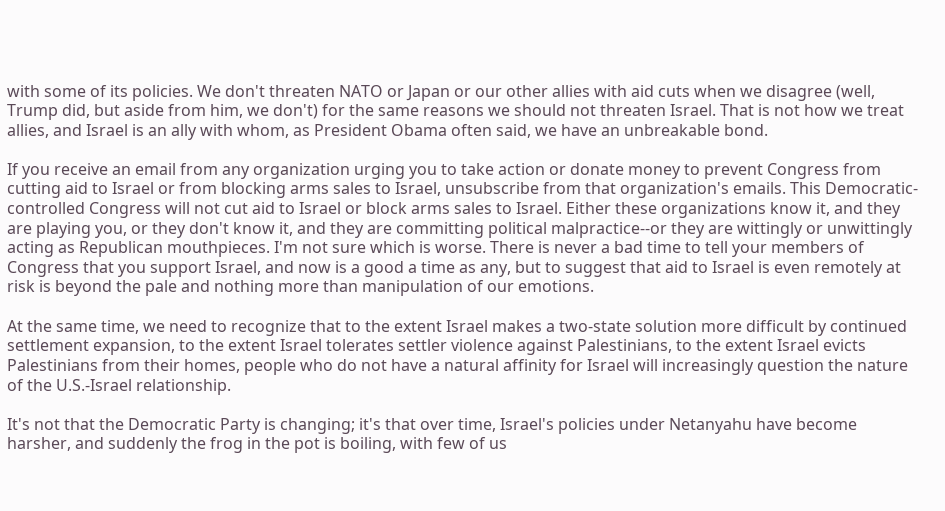with some of its policies. We don't threaten NATO or Japan or our other allies with aid cuts when we disagree (well, Trump did, but aside from him, we don't) for the same reasons we should not threaten Israel. That is not how we treat allies, and Israel is an ally with whom, as President Obama often said, we have an unbreakable bond.

If you receive an email from any organization urging you to take action or donate money to prevent Congress from cutting aid to Israel or from blocking arms sales to Israel, unsubscribe from that organization's emails. This Democratic-controlled Congress will not cut aid to Israel or block arms sales to Israel. Either these organizations know it, and they are playing you, or they don't know it, and they are committing political malpractice--or they are wittingly or unwittingly acting as Republican mouthpieces. I'm not sure which is worse. There is never a bad time to tell your members of Congress that you support Israel, and now is a good a time as any, but to suggest that aid to Israel is even remotely at risk is beyond the pale and nothing more than manipulation of our emotions.

At the same time, we need to recognize that to the extent Israel makes a two-state solution more difficult by continued settlement expansion, to the extent Israel tolerates settler violence against Palestinians, to the extent Israel evicts Palestinians from their homes, people who do not have a natural affinity for Israel will increasingly question the nature of the U.S.-Israel relationship.

It's not that the Democratic Party is changing; it's that over time, Israel's policies under Netanyahu have become harsher, and suddenly the frog in the pot is boiling, with few of us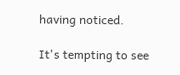having noticed.

It's tempting to see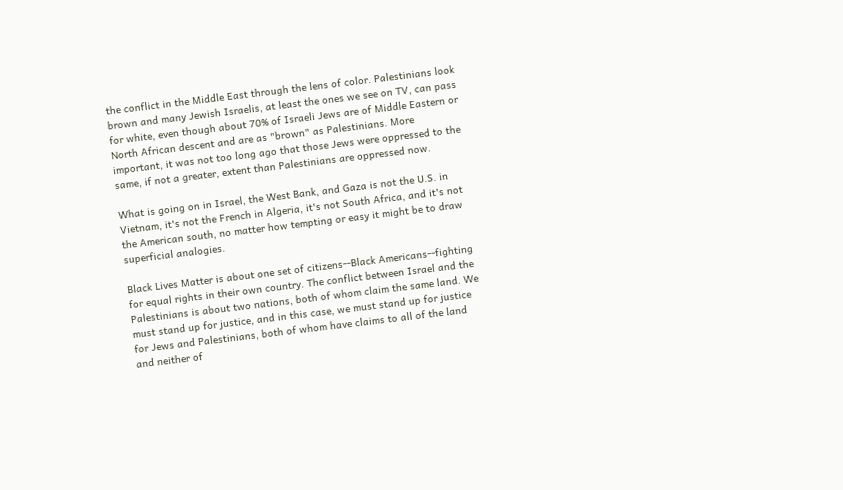the conflict in the Middle East through the lens of color. Palestinians look brown and many Jewish Israelis, at least the ones we see on TV, can pass for white, even though about 70% of Israeli Jews are of Middle Eastern or North African descent and are as "brown" as Palestinians. More important, it was not too long ago that those Jews were oppressed to the same, if not a greater, extent than Palestinians are oppressed now.

What is going on in Israel, the West Bank, and Gaza is not the U.S. in Vietnam, it's not the French in Algeria, it's not South Africa, and it's not the American south, no matter how tempting or easy it might be to draw superficial analogies.

Black Lives Matter is about one set of citizens--Black Americans--fighting for equal rights in their own country. The conflict between Israel and the Palestinians is about two nations, both of whom claim the same land. We must stand up for justice, and in this case, we must stand up for justice for Jews and Palestinians, both of whom have claims to all of the land and neither of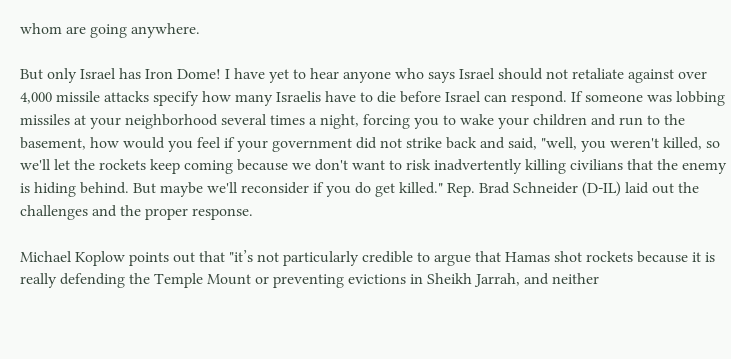whom are going anywhere.

But only Israel has Iron Dome! I have yet to hear anyone who says Israel should not retaliate against over 4,000 missile attacks specify how many Israelis have to die before Israel can respond. If someone was lobbing missiles at your neighborhood several times a night, forcing you to wake your children and run to the basement, how would you feel if your government did not strike back and said, "well, you weren't killed, so we'll let the rockets keep coming because we don't want to risk inadvertently killing civilians that the enemy is hiding behind. But maybe we'll reconsider if you do get killed." Rep. Brad Schneider (D-IL) laid out the challenges and the proper response.

Michael Koplow points out that "it’s not particularly credible to argue that Hamas shot rockets because it is really defending the Temple Mount or preventing evictions in Sheikh Jarrah, and neither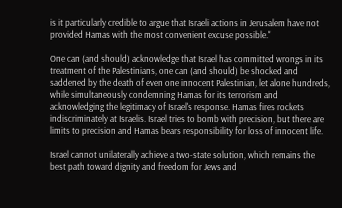is it particularly credible to argue that Israeli actions in Jerusalem have not provided Hamas with the most convenient excuse possible."

One can (and should) acknowledge that Israel has committed wrongs in its treatment of the Palestinians, one can (and should) be shocked and saddened by the death of even one innocent Palestinian, let alone hundreds, while simultaneously condemning Hamas for its terrorism and acknowledging the legitimacy of Israel's response. Hamas fires rockets indiscriminately at Israelis. Israel tries to bomb with precision, but there are limits to precision and Hamas bears responsibility for loss of innocent life.

Israel cannot unilaterally achieve a two-state solution, which remains the best path toward dignity and freedom for Jews and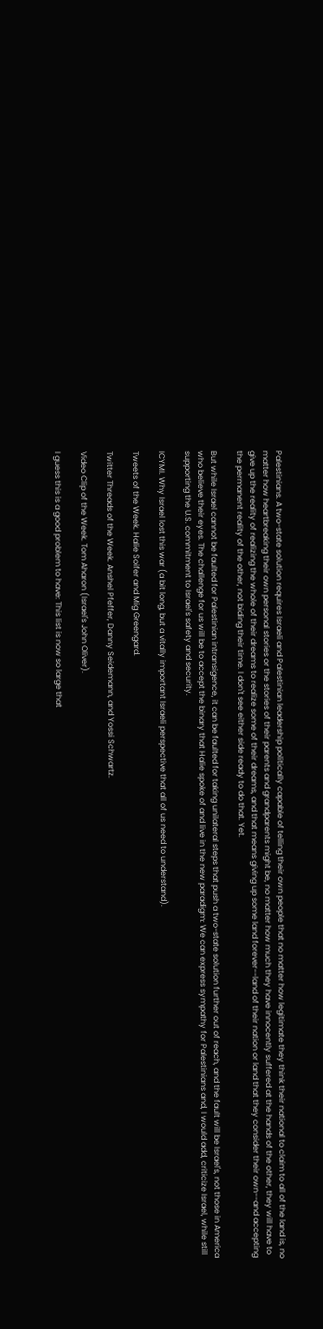Palestinians. A two-state solution requires Israeli and Palestinian leadership politically capable of telling their own people that no matter how legitimate they think their national to claim to all of the land is, no matter how heartbreaking their own personal stories or the stories of their parents and grandparents might be, no matter how much they have innocently suffered at the hands of the other, they will have to give up the reality of realizing the whole of their dreams to realize some of their dreams, and that means giving up some land forever--land of their nation or land that they consider their own--and accepting the permanent reality of the other, not biding their time. I don't see either side ready to do that. Yet.

But while Israel cannot be faulted for Palestinian intransigence, it can be faulted for taking unilateral steps that push a two-state solution further out of reach, and the fault will be Israel's, not those in America who believe their eyes. The challenge for us will be to accept the binary that Halie spoke of and live in the new paradigm: We can express sympathy for Palestinians and, I would add, criticize Israel, while still supporting the U.S. commitment to Israel's safety and security.

ICYMI. Why Israel lost this war (a bit long, but a vitally important Israeli perspective that all of us need to understand).

Tweets of the Week. Halie Soifer and Mig Greengard.

Twitter Threads of the Week. Anshel Pfeffer, Danny Seidemann, and Yossi Schwartz.

Video Clip of the Week. Tom Aharon (Israel's John Oliver).

I guess this is a good problem to have: This list is now so large that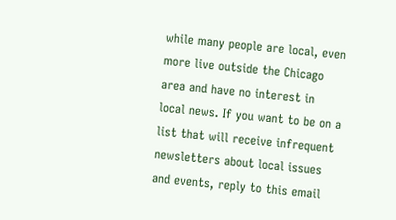while many people are local, even more live outside the Chicago area and have no interest in local news. If you want to be on a list that will receive infrequent newsletters about local issues and events, reply to this email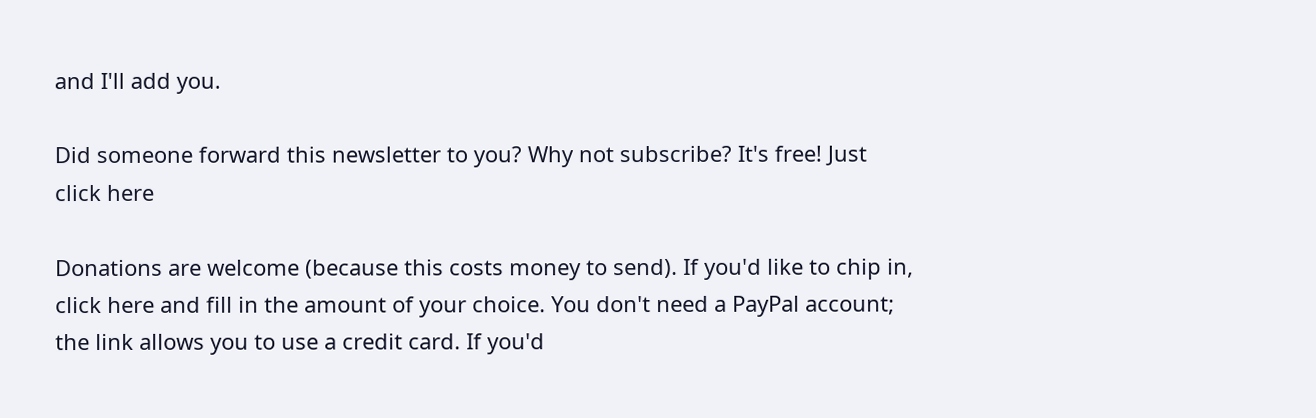and I'll add you.

Did someone forward this newsletter to you? Why not subscribe? It's free! Just click here

Donations are welcome (because this costs money to send). If you'd like to chip in, click here and fill in the amount of your choice. You don't need a PayPal account; the link allows you to use a credit card. If you'd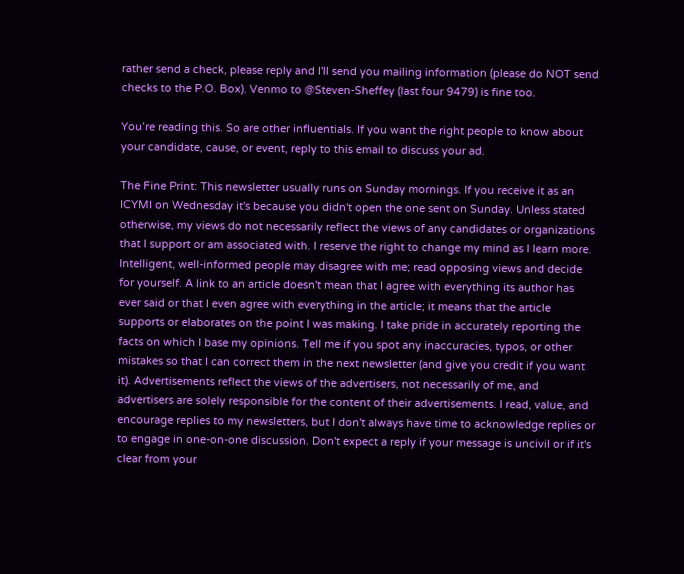rather send a check, please reply and I'll send you mailing information (please do NOT send checks to the P.O. Box). Venmo to @Steven-Sheffey (last four 9479) is fine too.

You’re reading this. So are other influentials. If you want the right people to know about your candidate, cause, or event, reply to this email to discuss your ad.

The Fine Print: This newsletter usually runs on Sunday mornings. If you receive it as an ICYMI on Wednesday it's because you didn't open the one sent on Sunday. Unless stated otherwise, my views do not necessarily reflect the views of any candidates or organizations that I support or am associated with. I reserve the right to change my mind as I learn more. Intelligent, well-informed people may disagree with me; read opposing views and decide for yourself. A link to an article doesn't mean that I agree with everything its author has ever said or that I even agree with everything in the article; it means that the article supports or elaborates on the point I was making. I take pride in accurately reporting the facts on which I base my opinions. Tell me if you spot any inaccuracies, typos, or other mistakes so that I can correct them in the next newsletter (and give you credit if you want it). Advertisements reflect the views of the advertisers, not necessarily of me, and advertisers are solely responsible for the content of their advertisements. I read, value, and encourage replies to my newsletters, but I don't always have time to acknowledge replies or to engage in one-on-one discussion. Don't expect a reply if your message is uncivil or if it's clear from your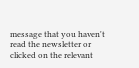message that you haven't read the newsletter or clicked on the relevant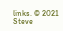links. © 2021 Steve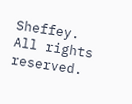Sheffey. All rights reserved.